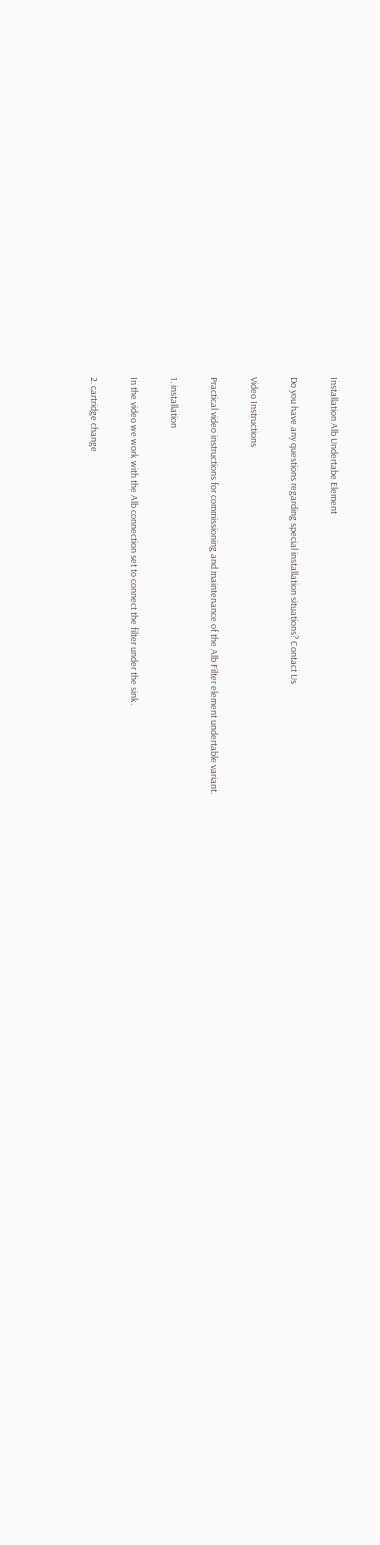Installation Alb Undertabe Element

Do you have any questions regarding special installation situations? Contact Us

Video Instructions

Practical video instructions for commissioning and maintenance of the Alb Filter element undertable variant.

1. installation

In the video we work with the Alb connection set to connect the filter under the sink.

2. cartridge change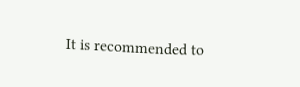It is recommended to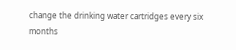change the drinking water cartridges every six months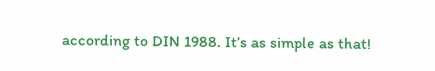according to DIN 1988. It’s as simple as that!